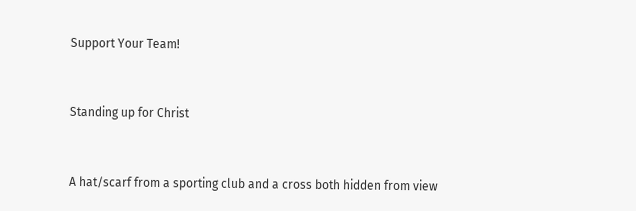Support Your Team!


Standing up for Christ


A hat/scarf from a sporting club and a cross both hidden from view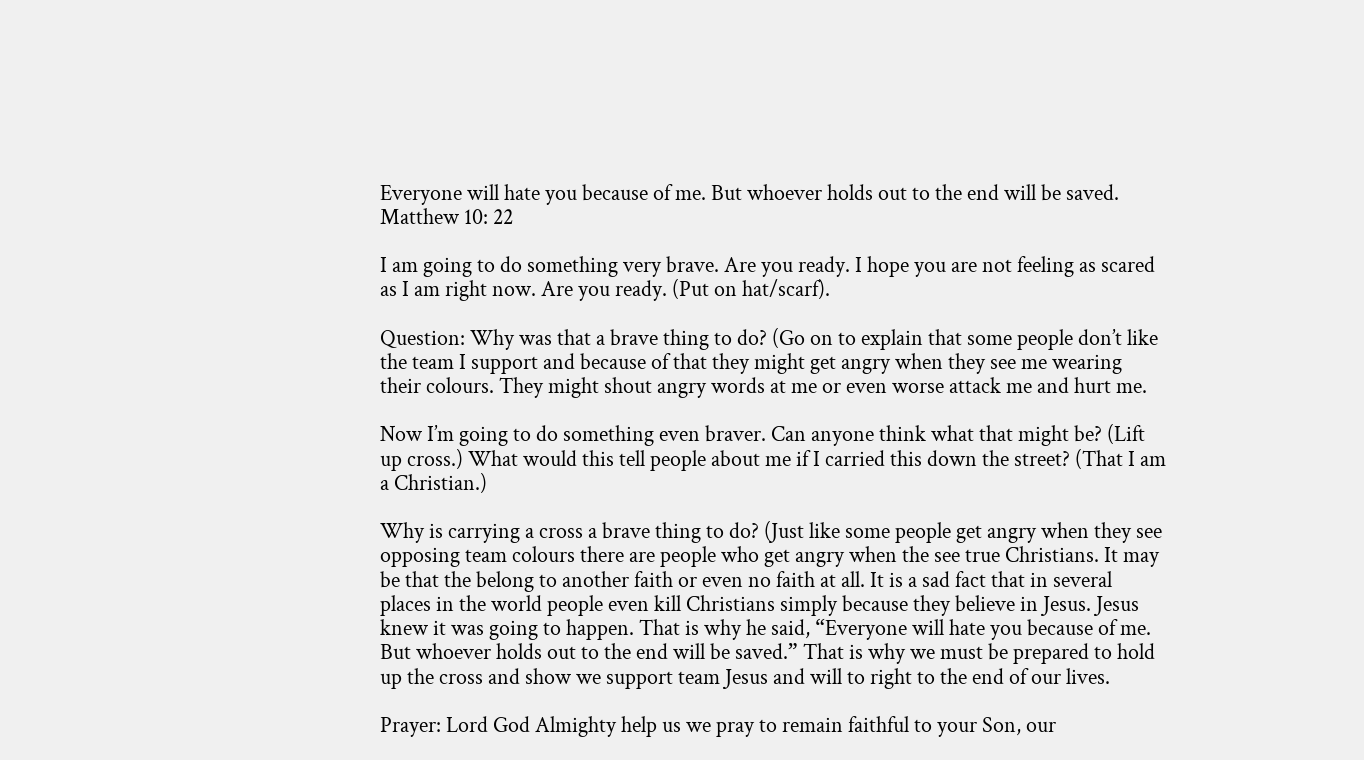Everyone will hate you because of me. But whoever holds out to the end will be saved. Matthew 10: 22

I am going to do something very brave. Are you ready. I hope you are not feeling as scared as I am right now. Are you ready. (Put on hat/scarf).

Question: Why was that a brave thing to do? (Go on to explain that some people don’t like the team I support and because of that they might get angry when they see me wearing their colours. They might shout angry words at me or even worse attack me and hurt me.

Now I’m going to do something even braver. Can anyone think what that might be? (Lift up cross.) What would this tell people about me if I carried this down the street? (That I am a Christian.)

Why is carrying a cross a brave thing to do? (Just like some people get angry when they see opposing team colours there are people who get angry when the see true Christians. It may be that the belong to another faith or even no faith at all. It is a sad fact that in several places in the world people even kill Christians simply because they believe in Jesus. Jesus knew it was going to happen. That is why he said, “Everyone will hate you because of me. But whoever holds out to the end will be saved.” That is why we must be prepared to hold up the cross and show we support team Jesus and will to right to the end of our lives.

Prayer: Lord God Almighty help us we pray to remain faithful to your Son, our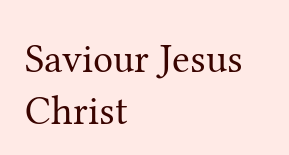Saviour Jesus Christ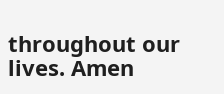throughout our lives. Amen